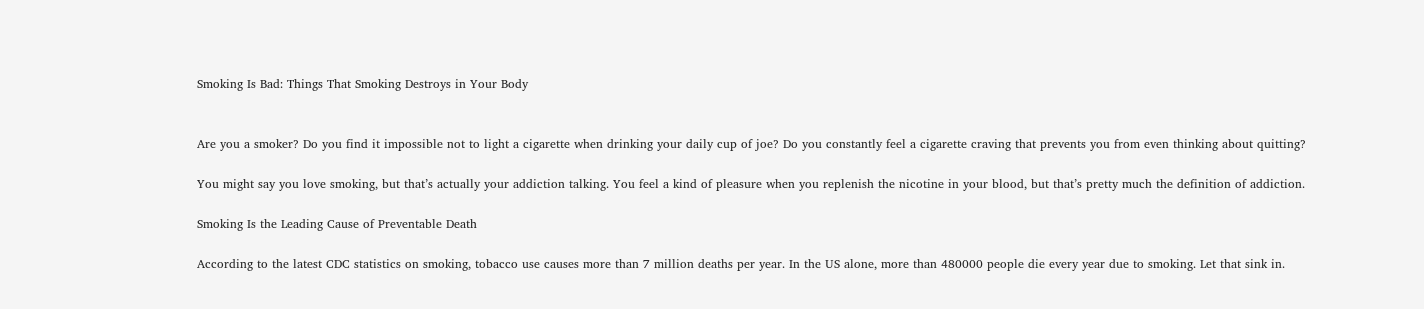Smoking Is Bad: Things That Smoking Destroys in Your Body


Are you a smoker? Do you find it impossible not to light a cigarette when drinking your daily cup of joe? Do you constantly feel a cigarette craving that prevents you from even thinking about quitting?

You might say you love smoking, but that’s actually your addiction talking. You feel a kind of pleasure when you replenish the nicotine in your blood, but that’s pretty much the definition of addiction.

Smoking Is the Leading Cause of Preventable Death

According to the latest CDC statistics on smoking, tobacco use causes more than 7 million deaths per year. In the US alone, more than 480000 people die every year due to smoking. Let that sink in.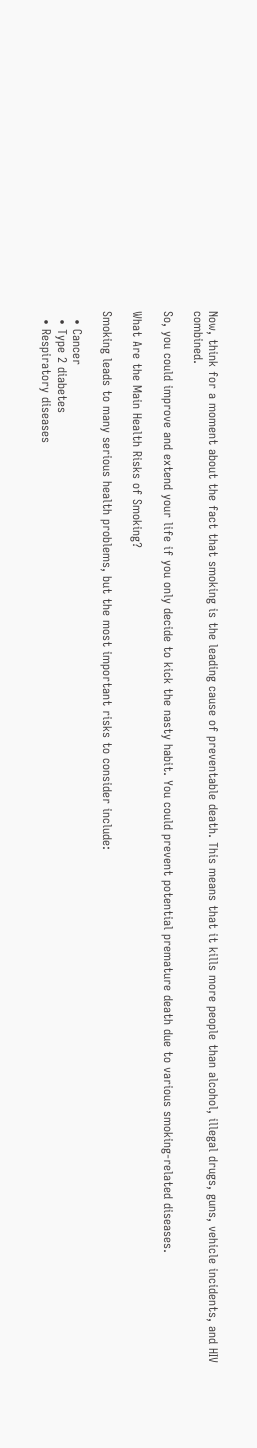Now, think for a moment about the fact that smoking is the leading cause of preventable death. This means that it kills more people than alcohol, illegal drugs, guns, vehicle incidents, and HIV combined.

So, you could improve and extend your life if you only decide to kick the nasty habit. You could prevent potential premature death due to various smoking-related diseases.

What Are the Main Health Risks of Smoking?

Smoking leads to many serious health problems, but the most important risks to consider include:

  • Cancer
  • Type 2 diabetes
  • Respiratory diseases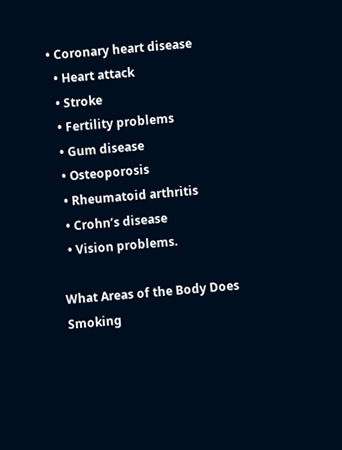• Coronary heart disease
  • Heart attack
  • Stroke
  • Fertility problems
  • Gum disease
  • Osteoporosis
  • Rheumatoid arthritis
  • Crohn’s disease
  • Vision problems.

What Areas of the Body Does Smoking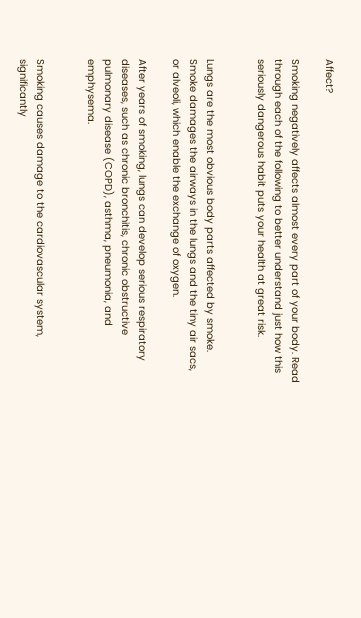Affect?

Smoking negatively affects almost every part of your body. Read through each of the following to better understand just how this seriously dangerous habit puts your health at great risk.


Lungs are the most obvious body parts affected by smoke. Smoke damages the airways in the lungs and the tiny air sacs, or alveoli, which enable the exchange of oxygen.

After years of smoking, lungs can develop serious respiratory diseases, such as chronic bronchitis, chronic obstructive pulmonary disease (COPD), asthma, pneumonia, and emphysema.


Smoking causes damage to the cardiovascular system, significantly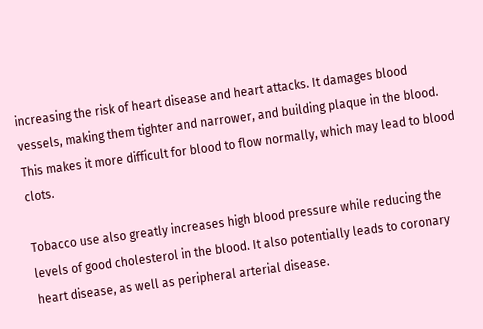increasing the risk of heart disease and heart attacks. It damages blood vessels, making them tighter and narrower, and building plaque in the blood. This makes it more difficult for blood to flow normally, which may lead to blood clots.

Tobacco use also greatly increases high blood pressure while reducing the levels of good cholesterol in the blood. It also potentially leads to coronary heart disease, as well as peripheral arterial disease.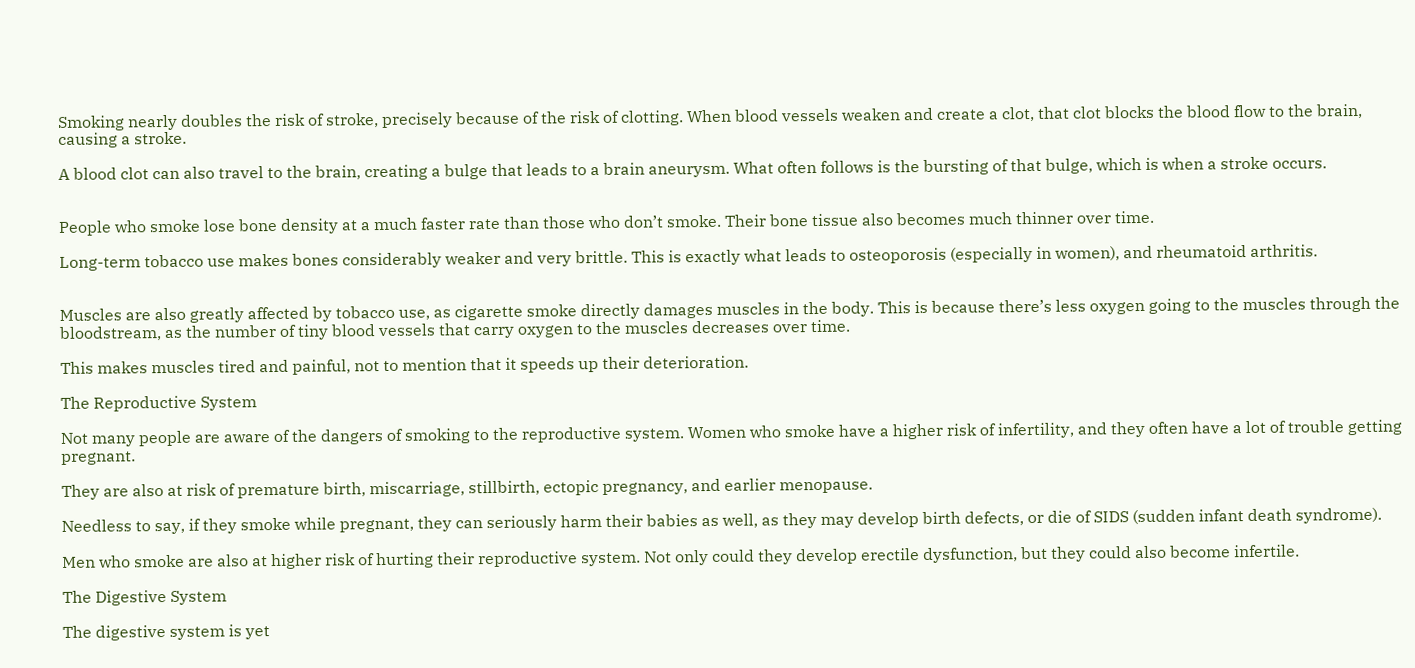Smoking nearly doubles the risk of stroke, precisely because of the risk of clotting. When blood vessels weaken and create a clot, that clot blocks the blood flow to the brain, causing a stroke.

A blood clot can also travel to the brain, creating a bulge that leads to a brain aneurysm. What often follows is the bursting of that bulge, which is when a stroke occurs.


People who smoke lose bone density at a much faster rate than those who don’t smoke. Their bone tissue also becomes much thinner over time.

Long-term tobacco use makes bones considerably weaker and very brittle. This is exactly what leads to osteoporosis (especially in women), and rheumatoid arthritis.


Muscles are also greatly affected by tobacco use, as cigarette smoke directly damages muscles in the body. This is because there’s less oxygen going to the muscles through the bloodstream, as the number of tiny blood vessels that carry oxygen to the muscles decreases over time.

This makes muscles tired and painful, not to mention that it speeds up their deterioration.

The Reproductive System

Not many people are aware of the dangers of smoking to the reproductive system. Women who smoke have a higher risk of infertility, and they often have a lot of trouble getting pregnant.

They are also at risk of premature birth, miscarriage, stillbirth, ectopic pregnancy, and earlier menopause.

Needless to say, if they smoke while pregnant, they can seriously harm their babies as well, as they may develop birth defects, or die of SIDS (sudden infant death syndrome).

Men who smoke are also at higher risk of hurting their reproductive system. Not only could they develop erectile dysfunction, but they could also become infertile.

The Digestive System

The digestive system is yet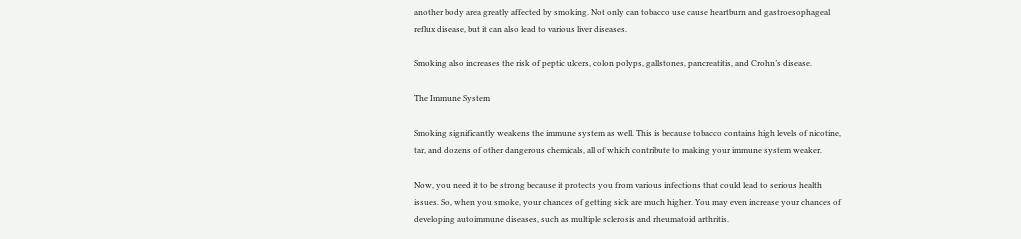another body area greatly affected by smoking. Not only can tobacco use cause heartburn and gastroesophageal reflux disease, but it can also lead to various liver diseases.

Smoking also increases the risk of peptic ulcers, colon polyps, gallstones, pancreatitis, and Crohn’s disease.

The Immune System

Smoking significantly weakens the immune system as well. This is because tobacco contains high levels of nicotine, tar, and dozens of other dangerous chemicals, all of which contribute to making your immune system weaker.

Now, you need it to be strong because it protects you from various infections that could lead to serious health issues. So, when you smoke, your chances of getting sick are much higher. You may even increase your chances of developing autoimmune diseases, such as multiple sclerosis and rheumatoid arthritis.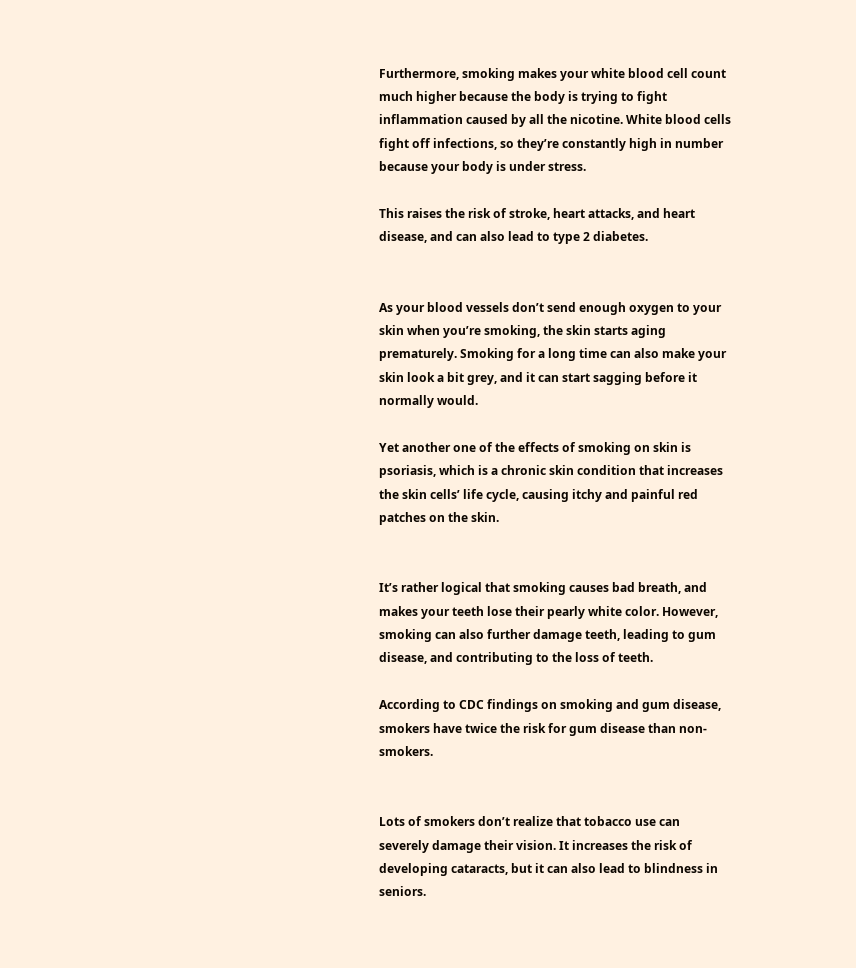Furthermore, smoking makes your white blood cell count much higher because the body is trying to fight inflammation caused by all the nicotine. White blood cells fight off infections, so they’re constantly high in number because your body is under stress.

This raises the risk of stroke, heart attacks, and heart disease, and can also lead to type 2 diabetes.


As your blood vessels don’t send enough oxygen to your skin when you’re smoking, the skin starts aging prematurely. Smoking for a long time can also make your skin look a bit grey, and it can start sagging before it normally would.

Yet another one of the effects of smoking on skin is psoriasis, which is a chronic skin condition that increases the skin cells’ life cycle, causing itchy and painful red patches on the skin.


It’s rather logical that smoking causes bad breath, and makes your teeth lose their pearly white color. However, smoking can also further damage teeth, leading to gum disease, and contributing to the loss of teeth.

According to CDC findings on smoking and gum disease, smokers have twice the risk for gum disease than non-smokers.


Lots of smokers don’t realize that tobacco use can severely damage their vision. It increases the risk of developing cataracts, but it can also lead to blindness in seniors.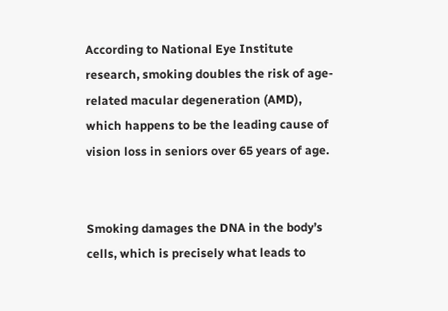According to National Eye Institute research, smoking doubles the risk of age-related macular degeneration (AMD), which happens to be the leading cause of vision loss in seniors over 65 years of age.


Smoking damages the DNA in the body’s cells, which is precisely what leads to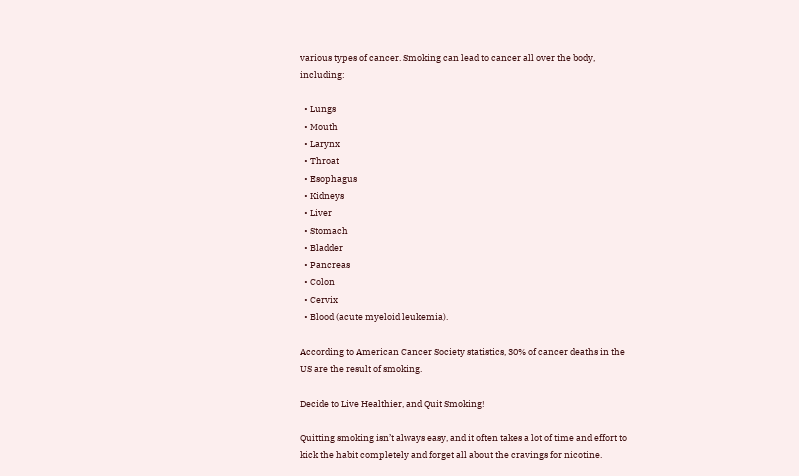various types of cancer. Smoking can lead to cancer all over the body, including:

  • Lungs
  • Mouth
  • Larynx
  • Throat
  • Esophagus
  • Kidneys
  • Liver
  • Stomach
  • Bladder
  • Pancreas
  • Colon
  • Cervix
  • Blood (acute myeloid leukemia).

According to American Cancer Society statistics, 30% of cancer deaths in the US are the result of smoking.

Decide to Live Healthier, and Quit Smoking!

Quitting smoking isn’t always easy, and it often takes a lot of time and effort to kick the habit completely and forget all about the cravings for nicotine.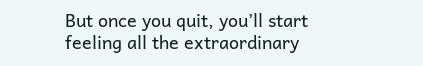But once you quit, you’ll start feeling all the extraordinary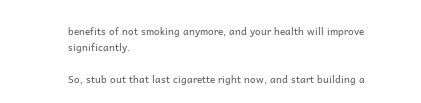benefits of not smoking anymore, and your health will improve significantly.

So, stub out that last cigarette right now, and start building a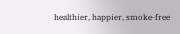healthier, happier, smoke-free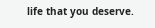life that you deserve.